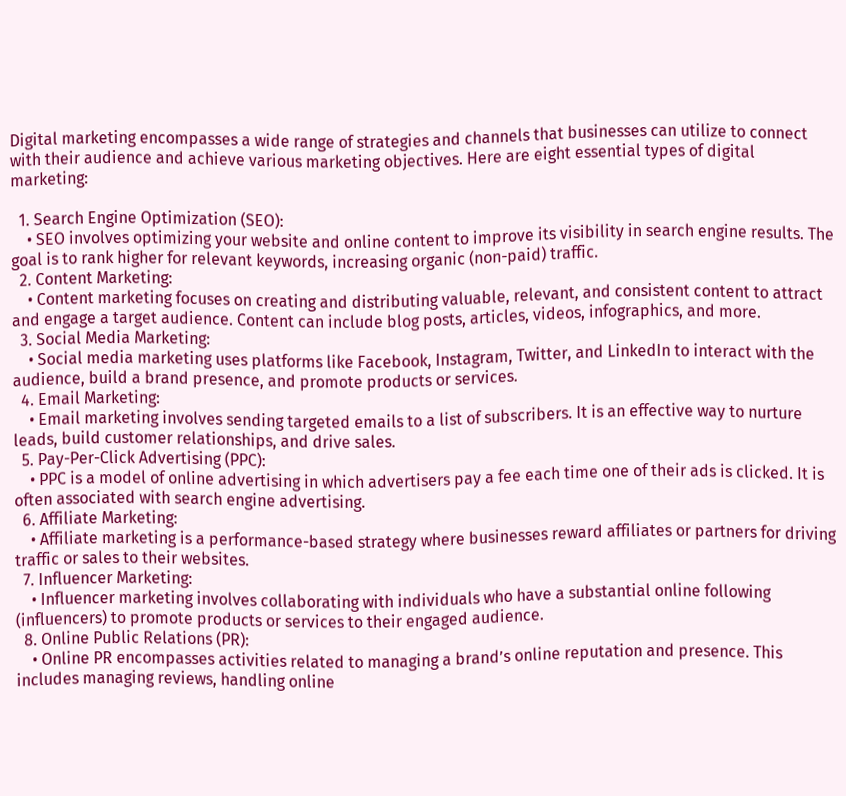Digital marketing encompasses a wide range of strategies and channels that businesses can utilize to connect with their audience and achieve various marketing objectives. Here are eight essential types of digital marketing:

  1. Search Engine Optimization (SEO):
    • SEO involves optimizing your website and online content to improve its visibility in search engine results. The goal is to rank higher for relevant keywords, increasing organic (non-paid) traffic.
  2. Content Marketing:
    • Content marketing focuses on creating and distributing valuable, relevant, and consistent content to attract and engage a target audience. Content can include blog posts, articles, videos, infographics, and more.
  3. Social Media Marketing:
    • Social media marketing uses platforms like Facebook, Instagram, Twitter, and LinkedIn to interact with the audience, build a brand presence, and promote products or services.
  4. Email Marketing:
    • Email marketing involves sending targeted emails to a list of subscribers. It is an effective way to nurture leads, build customer relationships, and drive sales.
  5. Pay-Per-Click Advertising (PPC):
    • PPC is a model of online advertising in which advertisers pay a fee each time one of their ads is clicked. It is often associated with search engine advertising.
  6. Affiliate Marketing:
    • Affiliate marketing is a performance-based strategy where businesses reward affiliates or partners for driving traffic or sales to their websites.
  7. Influencer Marketing:
    • Influencer marketing involves collaborating with individuals who have a substantial online following (influencers) to promote products or services to their engaged audience.
  8. Online Public Relations (PR):
    • Online PR encompasses activities related to managing a brand’s online reputation and presence. This includes managing reviews, handling online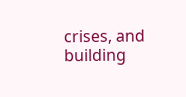crises, and building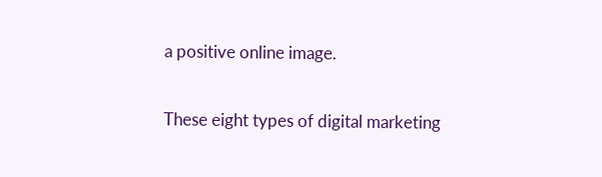a positive online image.

These eight types of digital marketing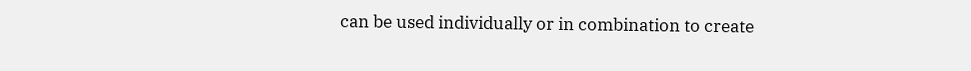can be used individually or in combination to create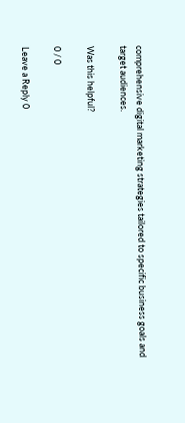comprehensive digital marketing strategies tailored to specific business goals and target audiences.

Was this helpful?

0 / 0

Leave a Reply 0